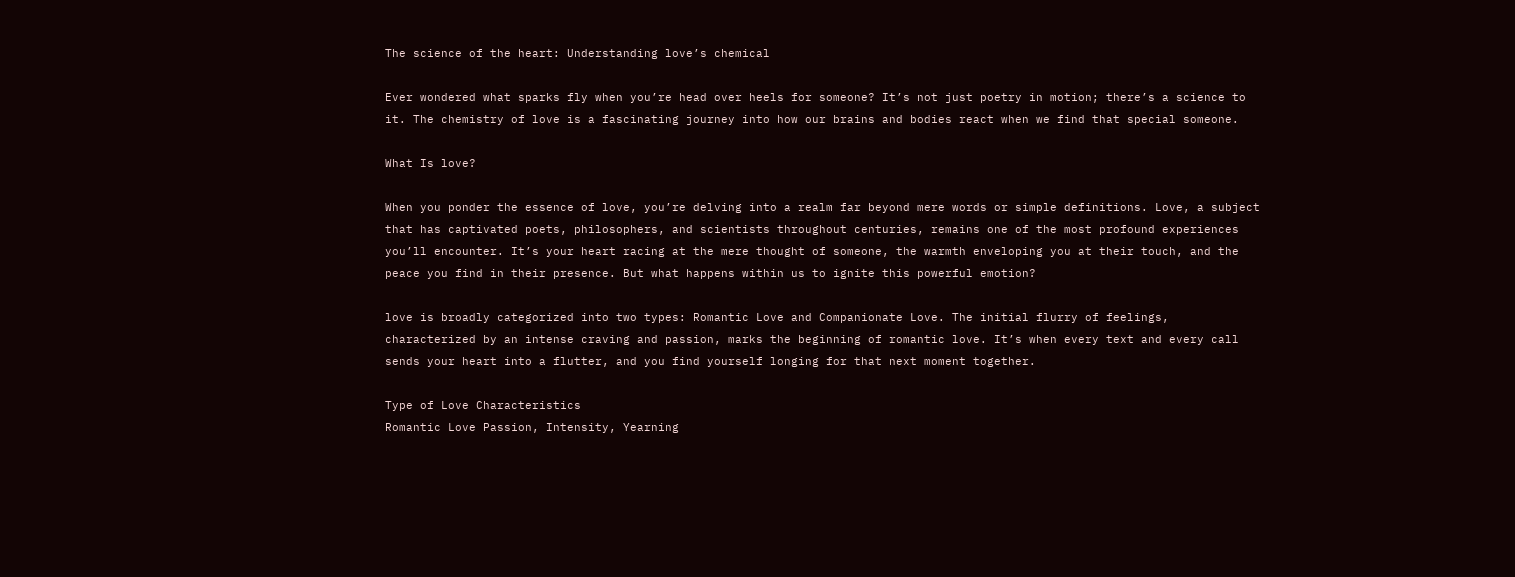The science of the heart: Understanding love’s chemical

Ever wondered what sparks fly when you’re head over heels for someone? It’s not just poetry in motion; there’s a science to it. The chemistry of love is a fascinating journey into how our brains and bodies react when we find that special someone.

What Is love?

When you ponder the essence of love, you’re delving into a realm far beyond mere words or simple definitions. Love, a subject that has captivated poets, philosophers, and scientists throughout centuries, remains one of the most profound experiences you’ll encounter. It’s your heart racing at the mere thought of someone, the warmth enveloping you at their touch, and the peace you find in their presence. But what happens within us to ignite this powerful emotion?

love is broadly categorized into two types: Romantic Love and Companionate Love. The initial flurry of feelings, characterized by an intense craving and passion, marks the beginning of romantic love. It’s when every text and every call sends your heart into a flutter, and you find yourself longing for that next moment together.

Type of Love Characteristics
Romantic Love Passion, Intensity, Yearning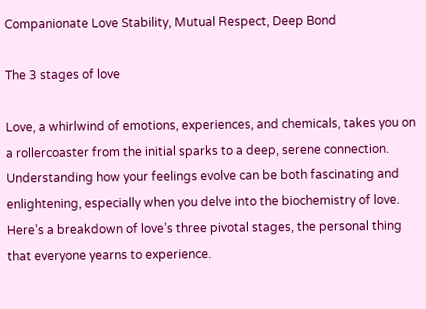Companionate Love Stability, Mutual Respect, Deep Bond

The 3 stages of love

Love, a whirlwind of emotions, experiences, and chemicals, takes you on a rollercoaster from the initial sparks to a deep, serene connection. Understanding how your feelings evolve can be both fascinating and enlightening, especially when you delve into the biochemistry of love. Here’s a breakdown of love’s three pivotal stages, the personal thing that everyone yearns to experience.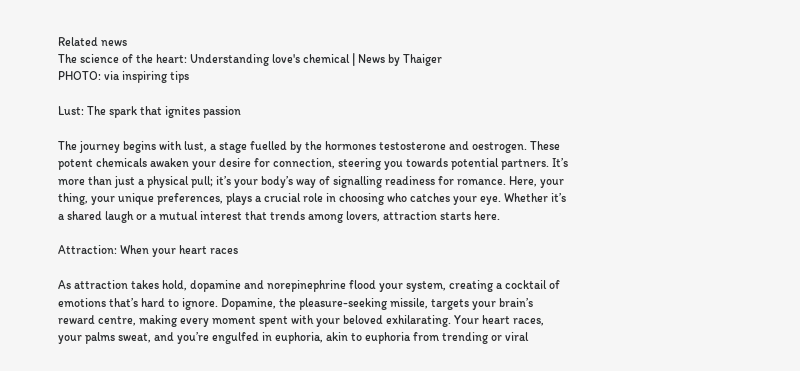Related news
The science of the heart: Understanding love's chemical | News by Thaiger
PHOTO: via inspiring tips

Lust: The spark that ignites passion

The journey begins with lust, a stage fuelled by the hormones testosterone and oestrogen. These potent chemicals awaken your desire for connection, steering you towards potential partners. It’s more than just a physical pull; it’s your body’s way of signalling readiness for romance. Here, your thing, your unique preferences, plays a crucial role in choosing who catches your eye. Whether it’s a shared laugh or a mutual interest that trends among lovers, attraction starts here.

Attraction: When your heart races

As attraction takes hold, dopamine and norepinephrine flood your system, creating a cocktail of emotions that’s hard to ignore. Dopamine, the pleasure-seeking missile, targets your brain’s reward centre, making every moment spent with your beloved exhilarating. Your heart races, your palms sweat, and you’re engulfed in euphoria, akin to euphoria from trending or viral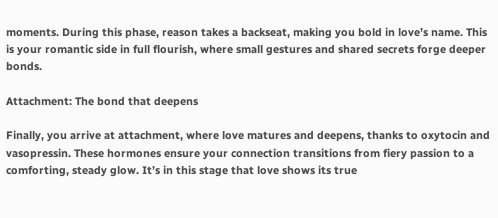moments. During this phase, reason takes a backseat, making you bold in love’s name. This is your romantic side in full flourish, where small gestures and shared secrets forge deeper bonds.

Attachment: The bond that deepens

Finally, you arrive at attachment, where love matures and deepens, thanks to oxytocin and vasopressin. These hormones ensure your connection transitions from fiery passion to a comforting, steady glow. It’s in this stage that love shows its true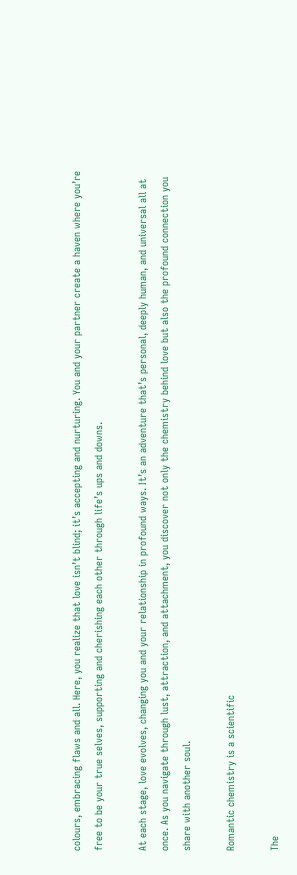colours, embracing flaws and all. Here, you realize that love isn’t blind; it’s accepting and nurturing. You and your partner create a haven where you’re free to be your true selves, supporting and cherishing each other through life’s ups and downs.

At each stage, love evolves, changing you and your relationship in profound ways. It’s an adventure that’s personal, deeply human, and universal all at once. As you navigate through lust, attraction, and attachment, you discover not only the chemistry behind love but also the profound connection you share with another soul.

Romantic chemistry is a scientific

The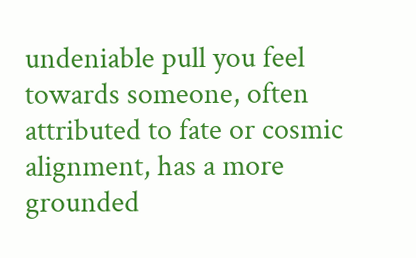undeniable pull you feel towards someone, often attributed to fate or cosmic alignment, has a more grounded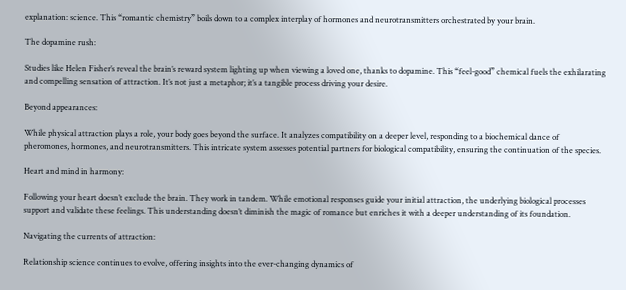explanation: science. This “romantic chemistry” boils down to a complex interplay of hormones and neurotransmitters orchestrated by your brain.

The dopamine rush:

Studies like Helen Fisher’s reveal the brain’s reward system lighting up when viewing a loved one, thanks to dopamine. This “feel-good” chemical fuels the exhilarating and compelling sensation of attraction. It’s not just a metaphor; it’s a tangible process driving your desire.

Beyond appearances:

While physical attraction plays a role, your body goes beyond the surface. It analyzes compatibility on a deeper level, responding to a biochemical dance of pheromones, hormones, and neurotransmitters. This intricate system assesses potential partners for biological compatibility, ensuring the continuation of the species.

Heart and mind in harmony:

Following your heart doesn’t exclude the brain. They work in tandem. While emotional responses guide your initial attraction, the underlying biological processes support and validate these feelings. This understanding doesn’t diminish the magic of romance but enriches it with a deeper understanding of its foundation.

Navigating the currents of attraction:

Relationship science continues to evolve, offering insights into the ever-changing dynamics of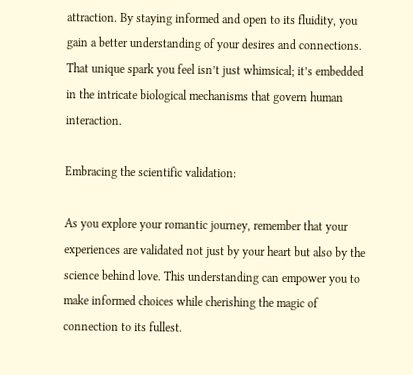attraction. By staying informed and open to its fluidity, you gain a better understanding of your desires and connections. That unique spark you feel isn’t just whimsical; it’s embedded in the intricate biological mechanisms that govern human interaction.

Embracing the scientific validation:

As you explore your romantic journey, remember that your experiences are validated not just by your heart but also by the science behind love. This understanding can empower you to make informed choices while cherishing the magic of connection to its fullest.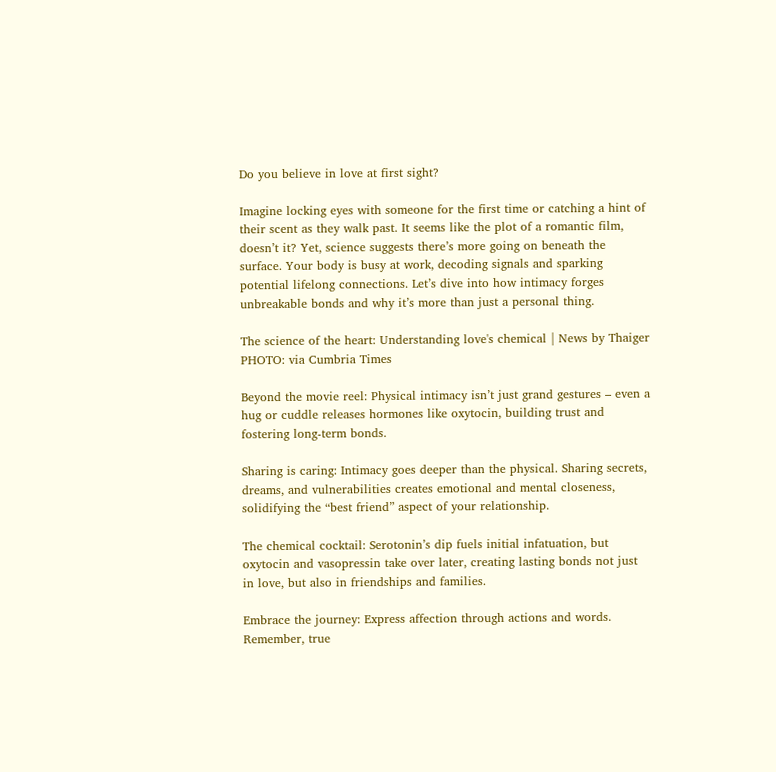Do you believe in love at first sight?

Imagine locking eyes with someone for the first time or catching a hint of their scent as they walk past. It seems like the plot of a romantic film, doesn’t it? Yet, science suggests there’s more going on beneath the surface. Your body is busy at work, decoding signals and sparking potential lifelong connections. Let’s dive into how intimacy forges unbreakable bonds and why it’s more than just a personal thing.

The science of the heart: Understanding love's chemical | News by Thaiger
PHOTO: via Cumbria Times

Beyond the movie reel: Physical intimacy isn’t just grand gestures – even a hug or cuddle releases hormones like oxytocin, building trust and fostering long-term bonds.

Sharing is caring: Intimacy goes deeper than the physical. Sharing secrets, dreams, and vulnerabilities creates emotional and mental closeness, solidifying the “best friend” aspect of your relationship.

The chemical cocktail: Serotonin’s dip fuels initial infatuation, but oxytocin and vasopressin take over later, creating lasting bonds not just in love, but also in friendships and families.

Embrace the journey: Express affection through actions and words. Remember, true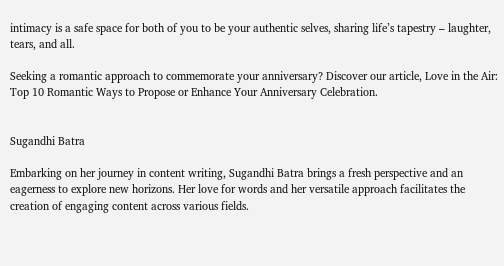intimacy is a safe space for both of you to be your authentic selves, sharing life’s tapestry – laughter, tears, and all.

Seeking a romantic approach to commemorate your anniversary? Discover our article, Love in the Air: Top 10 Romantic Ways to Propose or Enhance Your Anniversary Celebration.


Sugandhi Batra

Embarking on her journey in content writing, Sugandhi Batra brings a fresh perspective and an eagerness to explore new horizons. Her love for words and her versatile approach facilitates the creation of engaging content across various fields.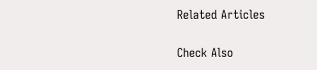Related Articles

Check Also